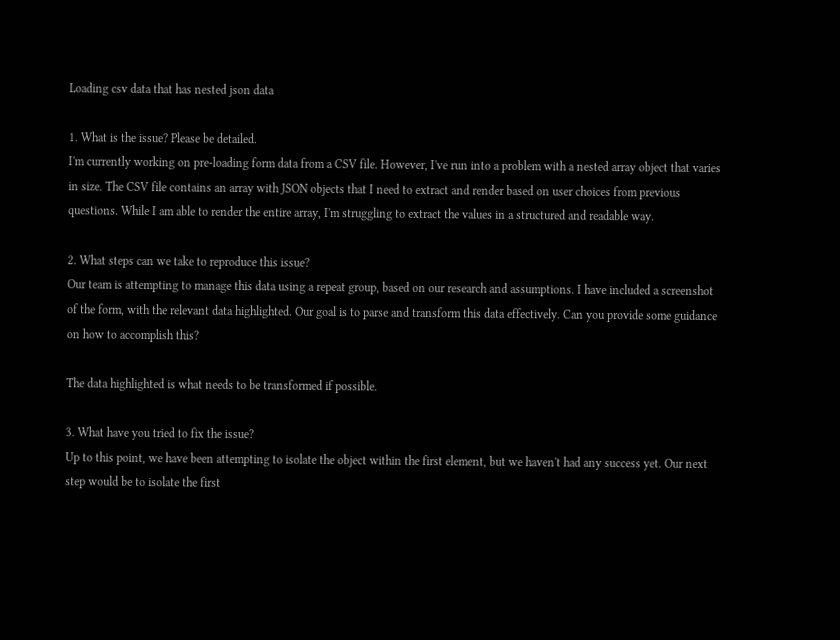Loading csv data that has nested json data

1. What is the issue? Please be detailed.
I'm currently working on pre-loading form data from a CSV file. However, I've run into a problem with a nested array object that varies in size. The CSV file contains an array with JSON objects that I need to extract and render based on user choices from previous questions. While I am able to render the entire array, I'm struggling to extract the values in a structured and readable way.

2. What steps can we take to reproduce this issue?
Our team is attempting to manage this data using a repeat group, based on our research and assumptions. I have included a screenshot of the form, with the relevant data highlighted. Our goal is to parse and transform this data effectively. Can you provide some guidance on how to accomplish this?

The data highlighted is what needs to be transformed if possible.

3. What have you tried to fix the issue?
Up to this point, we have been attempting to isolate the object within the first element, but we haven't had any success yet. Our next step would be to isolate the first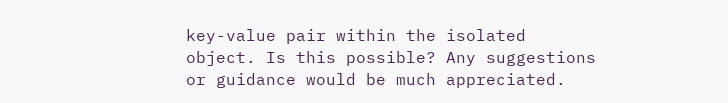key-value pair within the isolated object. Is this possible? Any suggestions or guidance would be much appreciated.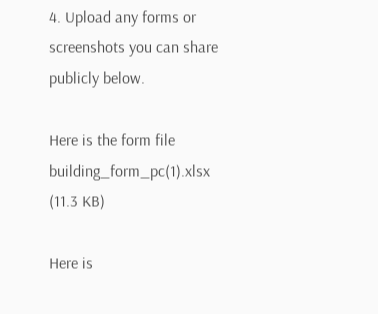4. Upload any forms or screenshots you can share publicly below.

Here is the form file
building_form_pc(1).xlsx (11.3 KB)

Here is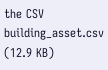the CSV
building_asset.csv (12.9 KB)